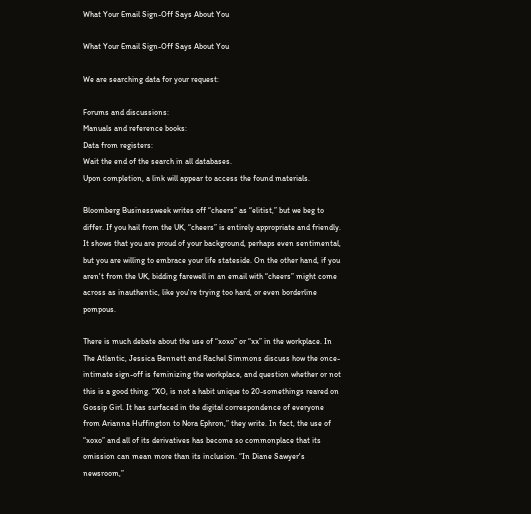What Your Email Sign-Off Says About You

What Your Email Sign-Off Says About You

We are searching data for your request:

Forums and discussions:
Manuals and reference books:
Data from registers:
Wait the end of the search in all databases.
Upon completion, a link will appear to access the found materials.

Bloomberg Businessweek writes off “cheers” as “elitist,” but we beg to differ. If you hail from the UK, “cheers” is entirely appropriate and friendly. It shows that you are proud of your background, perhaps even sentimental, but you are willing to embrace your life stateside. On the other hand, if you aren't from the UK, bidding farewell in an email with “cheers” might come across as inauthentic, like you're trying too hard, or even borderline pompous.

There is much debate about the use of “xoxo” or “xx” in the workplace. In The Atlantic, Jessica Bennett and Rachel Simmons discuss how the once-intimate sign-off is feminizing the workplace, and question whether or not this is a good thing. “XO, is not a habit unique to 20-somethings reared on Gossip Girl. It has surfaced in the digital correspondence of everyone from Arianna Huffington to Nora Ephron,” they write. In fact, the use of “xoxo” and all of its derivatives has become so commonplace that its omission can mean more than its inclusion. “In Diane Sawyer's newsroom,”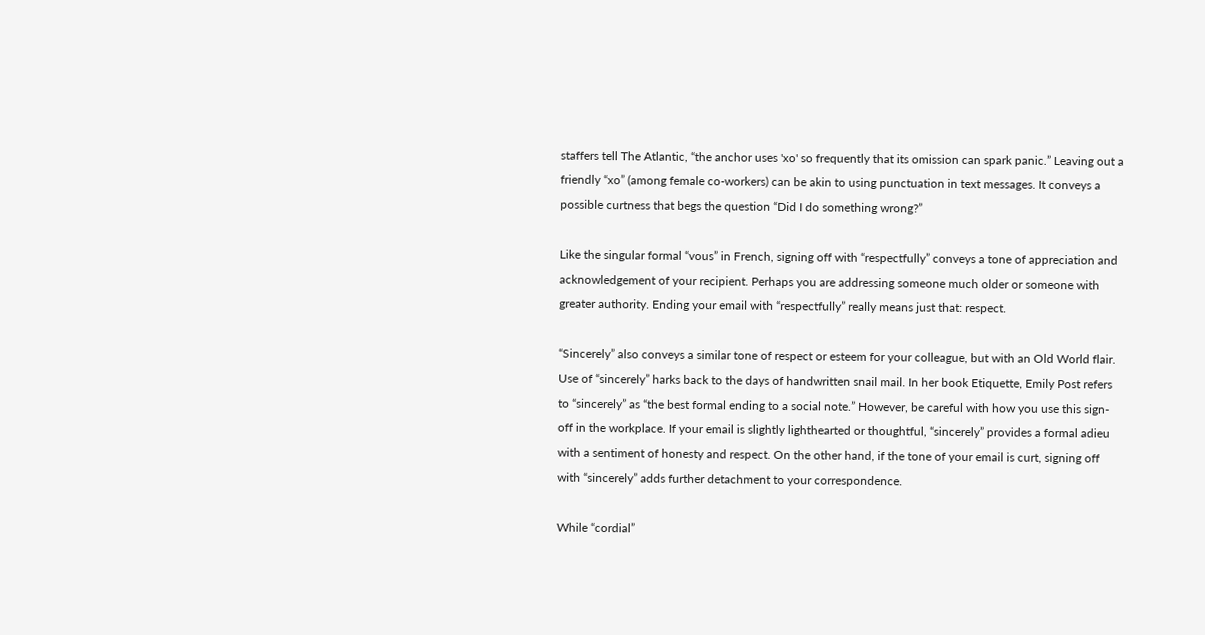staffers tell The Atlantic, “the anchor uses 'xo' so frequently that its omission can spark panic.” Leaving out a friendly “xo” (among female co-workers) can be akin to using punctuation in text messages. It conveys a possible curtness that begs the question “Did I do something wrong?”

Like the singular formal “vous” in French, signing off with “respectfully” conveys a tone of appreciation and acknowledgement of your recipient. Perhaps you are addressing someone much older or someone with greater authority. Ending your email with “respectfully” really means just that: respect.

“Sincerely” also conveys a similar tone of respect or esteem for your colleague, but with an Old World flair. Use of “sincerely” harks back to the days of handwritten snail mail. In her book Etiquette, Emily Post refers to “sincerely” as “the best formal ending to a social note.” However, be careful with how you use this sign-off in the workplace. If your email is slightly lighthearted or thoughtful, “sincerely” provides a formal adieu with a sentiment of honesty and respect. On the other hand, if the tone of your email is curt, signing off with “sincerely” adds further detachment to your correspondence.

While “cordial”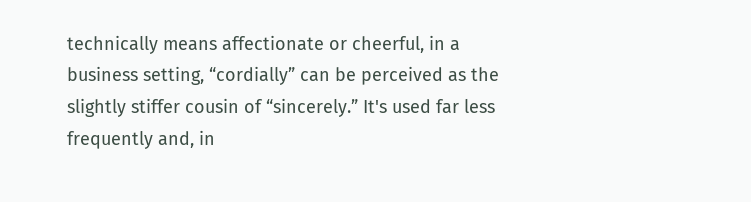technically means affectionate or cheerful, in a business setting, “cordially” can be perceived as the slightly stiffer cousin of “sincerely.” It's used far less frequently and, in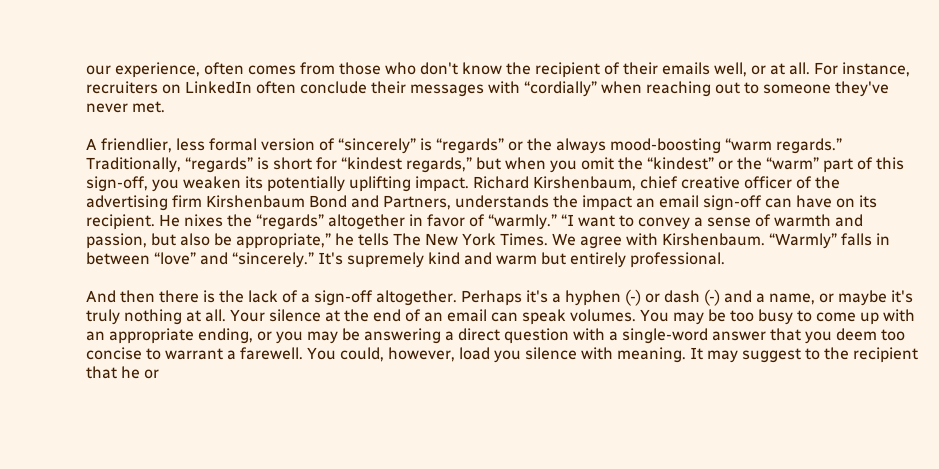our experience, often comes from those who don't know the recipient of their emails well, or at all. For instance, recruiters on LinkedIn often conclude their messages with “cordially” when reaching out to someone they've never met.

A friendlier, less formal version of “sincerely” is “regards” or the always mood-boosting “warm regards.” Traditionally, “regards” is short for “kindest regards,” but when you omit the “kindest” or the “warm” part of this sign-off, you weaken its potentially uplifting impact. Richard Kirshenbaum, chief creative officer of the advertising firm Kirshenbaum Bond and Partners, understands the impact an email sign-off can have on its recipient. He nixes the “regards” altogether in favor of “warmly.” “I want to convey a sense of warmth and passion, but also be appropriate,” he tells The New York Times. We agree with Kirshenbaum. “Warmly” falls in between “love” and “sincerely.” It's supremely kind and warm but entirely professional.

And then there is the lack of a sign-off altogether. Perhaps it's a hyphen (-) or dash (-) and a name, or maybe it's truly nothing at all. Your silence at the end of an email can speak volumes. You may be too busy to come up with an appropriate ending, or you may be answering a direct question with a single-word answer that you deem too concise to warrant a farewell. You could, however, load you silence with meaning. It may suggest to the recipient that he or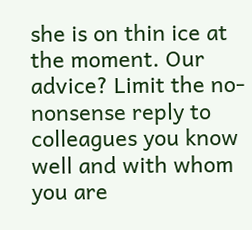she is on thin ice at the moment. Our advice? Limit the no-nonsense reply to colleagues you know well and with whom you are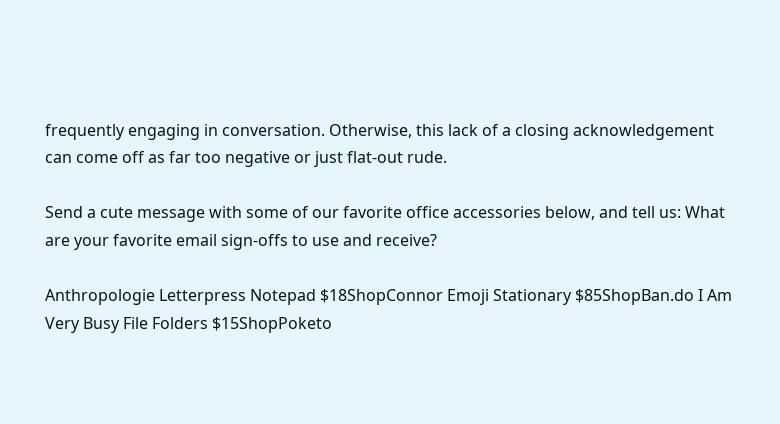frequently engaging in conversation. Otherwise, this lack of a closing acknowledgement can come off as far too negative or just flat-out rude.

Send a cute message with some of our favorite office accessories below, and tell us: What are your favorite email sign-offs to use and receive?

Anthropologie Letterpress Notepad $18ShopConnor Emoji Stationary $85ShopBan.do I Am Very Busy File Folders $15ShopPoketo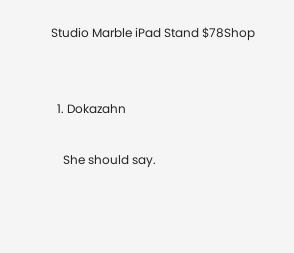Studio Marble iPad Stand $78Shop


  1. Dokazahn

    She should say.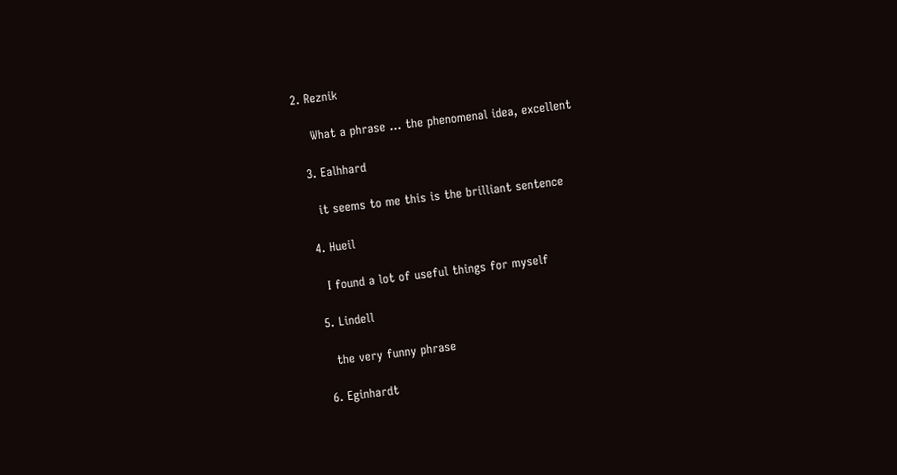2. Reznik

    What a phrase ... the phenomenal idea, excellent

  3. Ealhhard

    it seems to me this is the brilliant sentence

  4. Hueil

    I found a lot of useful things for myself

  5. Lindell

    the very funny phrase

  6. Eginhardt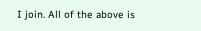I join. All of the above is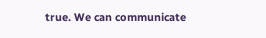true. We can communicate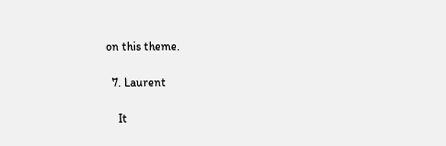on this theme.

  7. Laurent

    It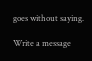goes without saying.

Write a message